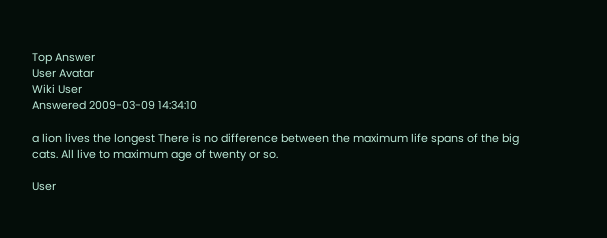Top Answer
User Avatar
Wiki User
Answered 2009-03-09 14:34:10

a lion lives the longest There is no difference between the maximum life spans of the big cats. All live to maximum age of twenty or so.

User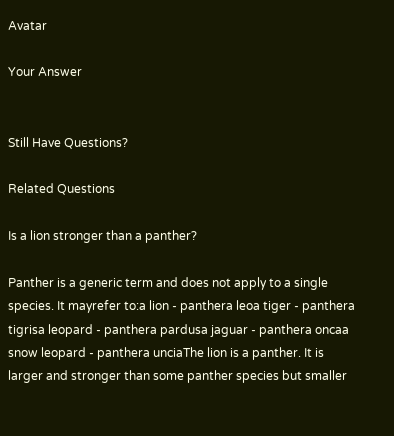Avatar

Your Answer


Still Have Questions?

Related Questions

Is a lion stronger than a panther?

Panther is a generic term and does not apply to a single species. It mayrefer to:a lion - panthera leoa tiger - panthera tigrisa leopard - panthera pardusa jaguar - panthera oncaa snow leopard - panthera unciaThe lion is a panther. It is larger and stronger than some panther species but smaller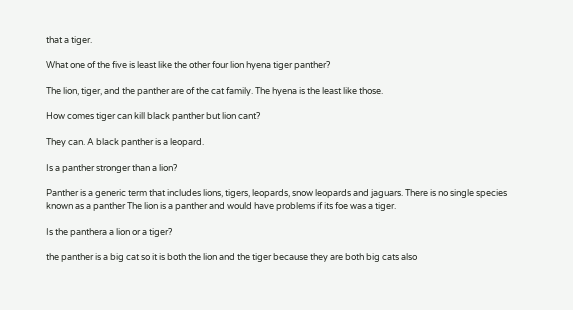that a tiger.

What one of the five is least like the other four lion hyena tiger panther?

The lion, tiger, and the panther are of the cat family. The hyena is the least like those.

How comes tiger can kill black panther but lion cant?

They can. A black panther is a leopard.

Is a panther stronger than a lion?

Panther is a generic term that includes lions, tigers, leopards, snow leopards and jaguars. There is no single species known as a panther The lion is a panther and would have problems if its foe was a tiger.

Is the panthera a lion or a tiger?

the panther is a big cat so it is both the lion and the tiger because they are both big cats also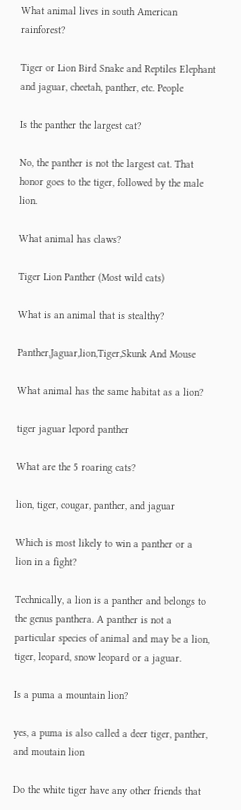What animal lives in south American rainforest?

Tiger or Lion Bird Snake and Reptiles Elephant and jaguar, cheetah, panther, etc. People

Is the panther the largest cat?

No, the panther is not the largest cat. That honor goes to the tiger, followed by the male lion.

What animal has claws?

Tiger Lion Panther (Most wild cats)

What is an animal that is stealthy?

Panther,Jaguar,lion,Tiger,Skunk And Mouse

What animal has the same habitat as a lion?

tiger jaguar lepord panther

What are the 5 roaring cats?

lion, tiger, cougar, panther, and jaguar

Which is most likely to win a panther or a lion in a fight?

Technically, a lion is a panther and belongs to the genus panthera. A panther is not a particular species of animal and may be a lion, tiger, leopard, snow leopard or a jaguar.

Is a puma a mountain lion?

yes, a puma is also called a deer tiger, panther, and moutain lion

Do the white tiger have any other friends that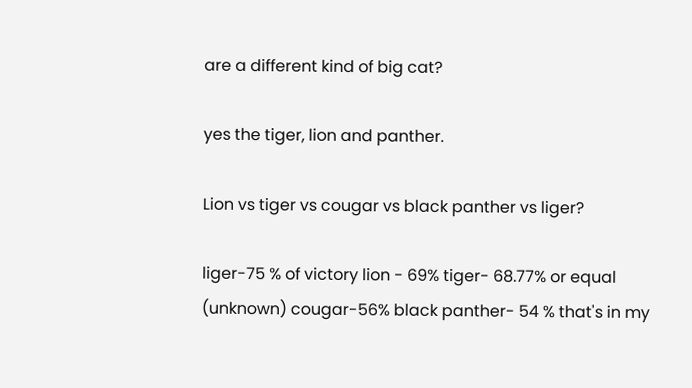are a different kind of big cat?

yes the tiger, lion and panther.

Lion vs tiger vs cougar vs black panther vs liger?

liger-75 % of victory lion - 69% tiger- 68.77% or equal (unknown) cougar-56% black panther- 54 % that's in my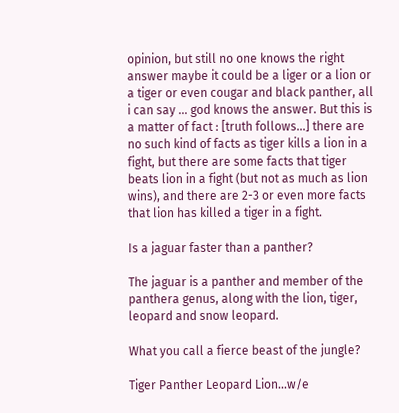opinion, but still no one knows the right answer maybe it could be a liger or a lion or a tiger or even cougar and black panther, all i can say ... god knows the answer. But this is a matter of fact : [truth follows...] there are no such kind of facts as tiger kills a lion in a fight, but there are some facts that tiger beats lion in a fight (but not as much as lion wins), and there are 2-3 or even more facts that lion has killed a tiger in a fight.

Is a jaguar faster than a panther?

The jaguar is a panther and member of the panthera genus, along with the lion, tiger, leopard and snow leopard.

What you call a fierce beast of the jungle?

Tiger Panther Leopard Lion...w/e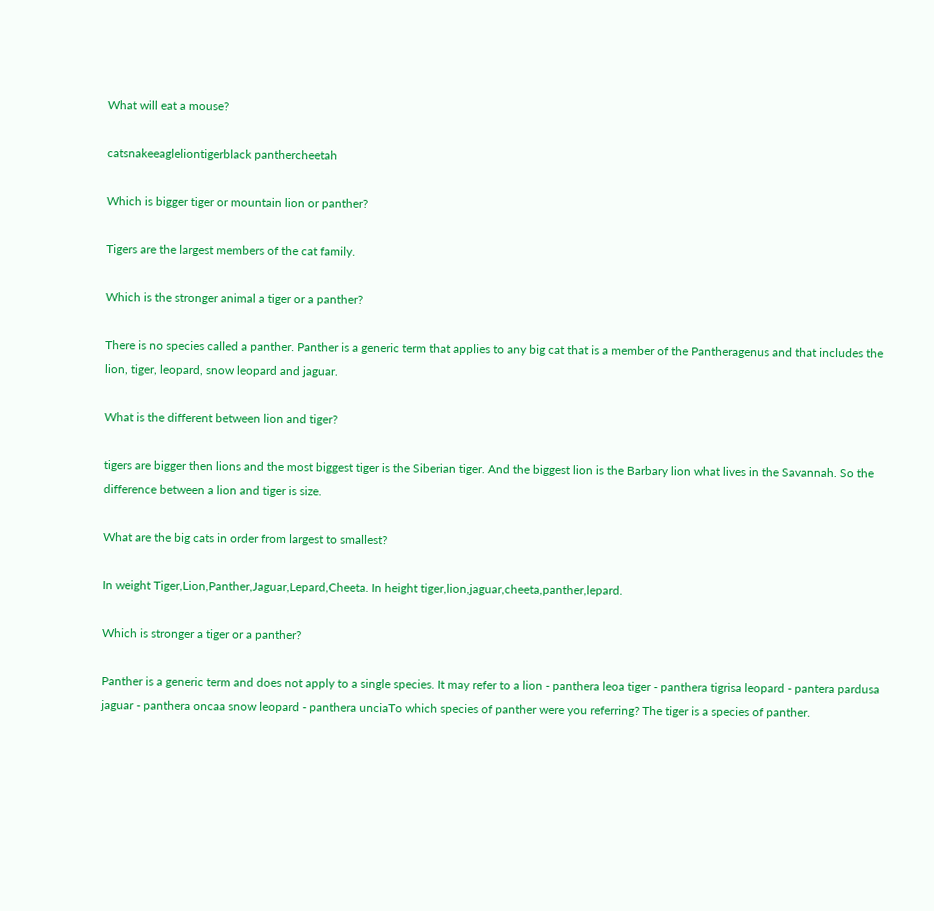What will eat a mouse?

catsnakeeagleliontigerblack panthercheetah

Which is bigger tiger or mountain lion or panther?

Tigers are the largest members of the cat family.

Which is the stronger animal a tiger or a panther?

There is no species called a panther. Panther is a generic term that applies to any big cat that is a member of the Pantheragenus and that includes the lion, tiger, leopard, snow leopard and jaguar.

What is the different between lion and tiger?

tigers are bigger then lions and the most biggest tiger is the Siberian tiger. And the biggest lion is the Barbary lion what lives in the Savannah. So the difference between a lion and tiger is size.

What are the big cats in order from largest to smallest?

In weight Tiger,Lion,Panther,Jaguar,Lepard,Cheeta. In height tiger,lion,jaguar,cheeta,panther,lepard.

Which is stronger a tiger or a panther?

Panther is a generic term and does not apply to a single species. It may refer to a lion - panthera leoa tiger - panthera tigrisa leopard - pantera pardusa jaguar - panthera oncaa snow leopard - panthera unciaTo which species of panther were you referring? The tiger is a species of panther.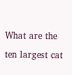What are the ten largest cat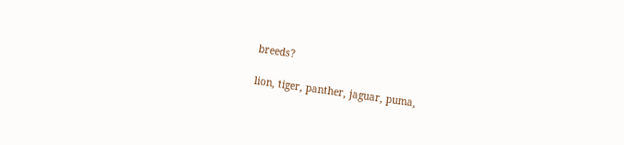breeds?

lion, tiger, panther, jaguar, puma,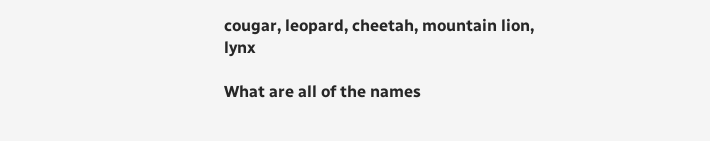cougar, leopard, cheetah, mountain lion, lynx

What are all of the names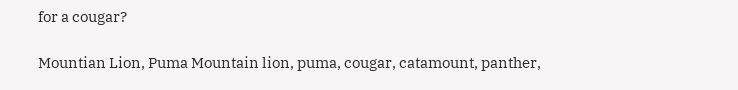for a cougar?

Mountian Lion, Puma Mountain lion, puma, cougar, catamount, panther,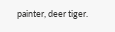painter, deer tiger.